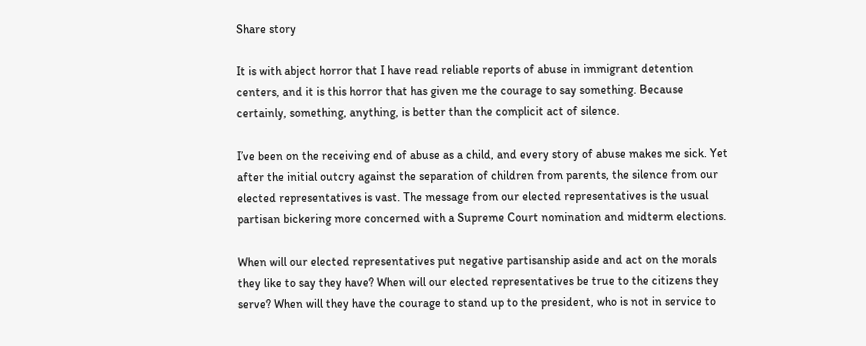Share story

It is with abject horror that I have read reliable reports of abuse in immigrant detention centers, and it is this horror that has given me the courage to say something. Because certainly, something, anything, is better than the complicit act of silence.

I’ve been on the receiving end of abuse as a child, and every story of abuse makes me sick. Yet after the initial outcry against the separation of children from parents, the silence from our elected representatives is vast. The message from our elected representatives is the usual partisan bickering more concerned with a Supreme Court nomination and midterm elections.

When will our elected representatives put negative partisanship aside and act on the morals they like to say they have? When will our elected representatives be true to the citizens they serve? When will they have the courage to stand up to the president, who is not in service to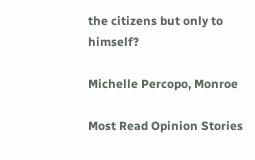the citizens but only to himself?

Michelle Percopo, Monroe

Most Read Opinion Stories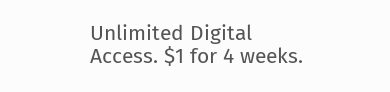Unlimited Digital Access. $1 for 4 weeks.